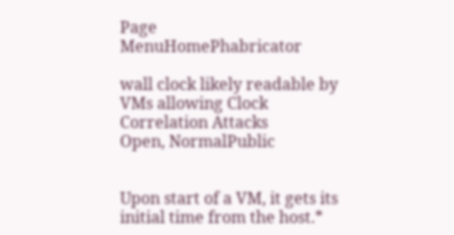Page MenuHomePhabricator

wall clock likely readable by VMs allowing Clock Correlation Attacks
Open, NormalPublic


Upon start of a VM, it gets its initial time from the host.*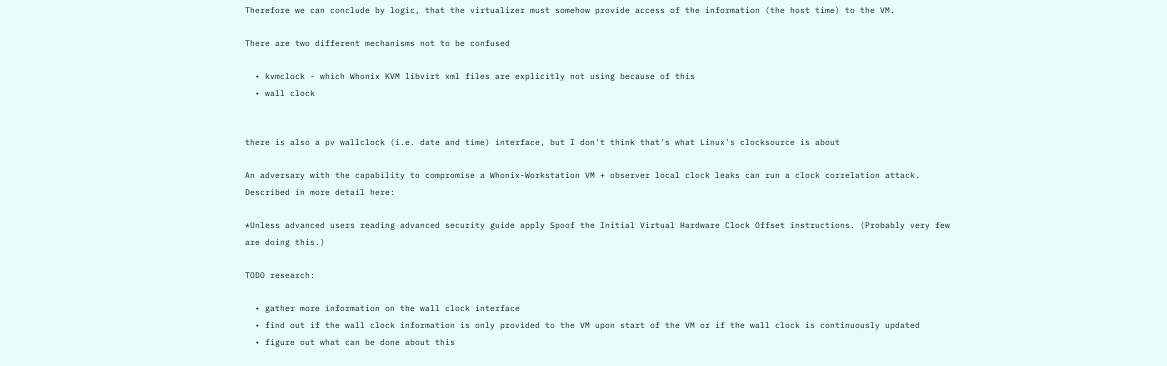Therefore we can conclude by logic, that the virtualizer must somehow provide access of the information (the host time) to the VM.

There are two different mechanisms not to be confused

  • kvmclock - which Whonix KVM libvirt xml files are explicitly not using because of this
  • wall clock


there is also a pv wallclock (i.e. date and time) interface, but I don't think that's what Linux's clocksource is about

An adversary with the capability to compromise a Whonix-Workstation VM + observer local clock leaks can run a clock correlation attack. Described in more detail here:

*Unless advanced users reading advanced security guide apply Spoof the Initial Virtual Hardware Clock Offset instructions. (Probably very few are doing this.)

TODO research:

  • gather more information on the wall clock interface
  • find out if the wall clock information is only provided to the VM upon start of the VM or if the wall clock is continuously updated
  • figure out what can be done about this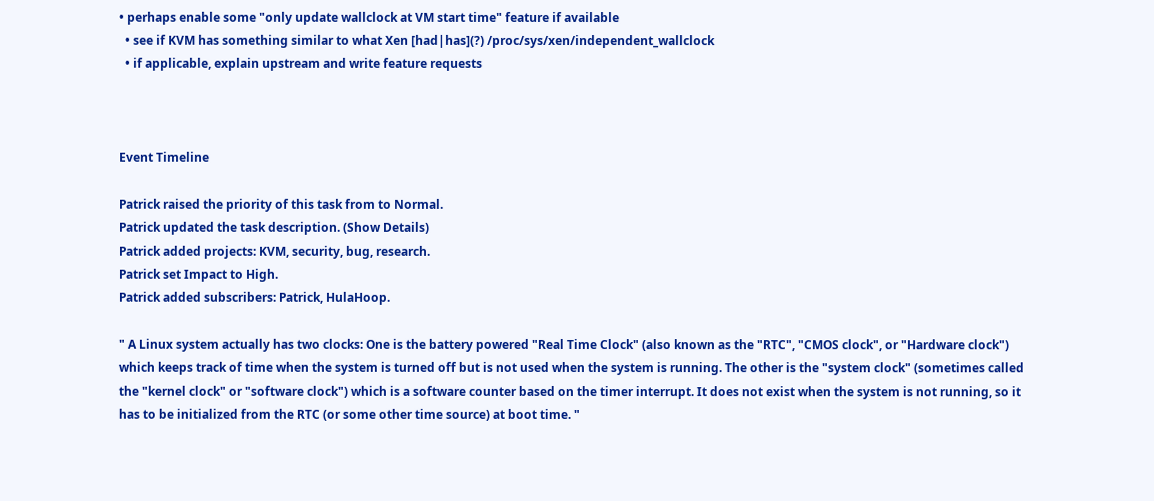• perhaps enable some "only update wallclock at VM start time" feature if available
  • see if KVM has something similar to what Xen [had|has](?) /proc/sys/xen/independent_wallclock
  • if applicable, explain upstream and write feature requests



Event Timeline

Patrick raised the priority of this task from to Normal.
Patrick updated the task description. (Show Details)
Patrick added projects: KVM, security, bug, research.
Patrick set Impact to High.
Patrick added subscribers: Patrick, HulaHoop.

" A Linux system actually has two clocks: One is the battery powered "Real Time Clock" (also known as the "RTC", "CMOS clock", or "Hardware clock") which keeps track of time when the system is turned off but is not used when the system is running. The other is the "system clock" (sometimes called the "kernel clock" or "software clock") which is a software counter based on the timer interrupt. It does not exist when the system is not running, so it has to be initialized from the RTC (or some other time source) at boot time. "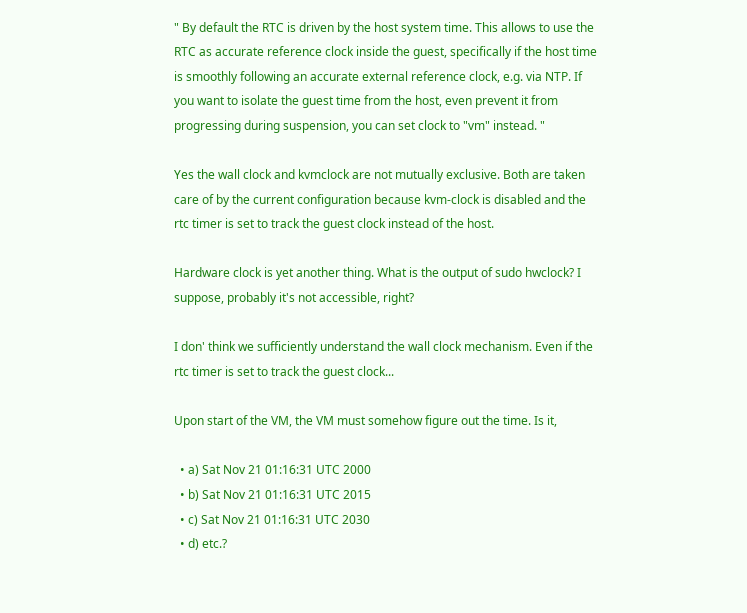" By default the RTC is driven by the host system time. This allows to use the RTC as accurate reference clock inside the guest, specifically if the host time is smoothly following an accurate external reference clock, e.g. via NTP. If you want to isolate the guest time from the host, even prevent it from progressing during suspension, you can set clock to "vm" instead. "

Yes the wall clock and kvmclock are not mutually exclusive. Both are taken care of by the current configuration because kvm-clock is disabled and the rtc timer is set to track the guest clock instead of the host.

Hardware clock is yet another thing. What is the output of sudo hwclock? I suppose, probably it's not accessible, right?

I don' think we sufficiently understand the wall clock mechanism. Even if the rtc timer is set to track the guest clock...

Upon start of the VM, the VM must somehow figure out the time. Is it,

  • a) Sat Nov 21 01:16:31 UTC 2000
  • b) Sat Nov 21 01:16:31 UTC 2015
  • c) Sat Nov 21 01:16:31 UTC 2030
  • d) etc.?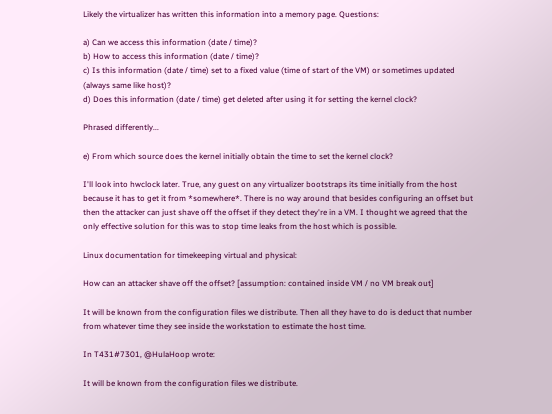Likely the virtualizer has written this information into a memory page. Questions:

a) Can we access this information (date / time)?
b) How to access this information (date / time)?
c) Is this information (date / time) set to a fixed value (time of start of the VM) or sometimes updated (always same like host)?
d) Does this information (date / time) get deleted after using it for setting the kernel clock?

Phrased differently...

e) From which source does the kernel initially obtain the time to set the kernel clock?

I'll look into hwclock later. True, any guest on any virtualizer bootstraps its time initially from the host because it has to get it from *somewhere*. There is no way around that besides configuring an offset but then the attacker can just shave off the offset if they detect they're in a VM. I thought we agreed that the only effective solution for this was to stop time leaks from the host which is possible.

Linux documentation for timekeeping virtual and physical:

How can an attacker shave off the offset? [assumption: contained inside VM / no VM break out]

It will be known from the configuration files we distribute. Then all they have to do is deduct that number from whatever time they see inside the workstation to estimate the host time.

In T431#7301, @HulaHoop wrote:

It will be known from the configuration files we distribute.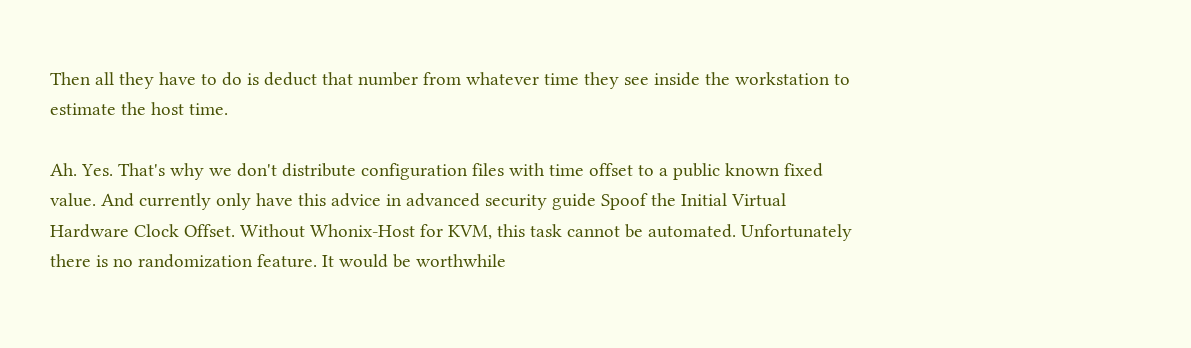Then all they have to do is deduct that number from whatever time they see inside the workstation to estimate the host time.

Ah. Yes. That's why we don't distribute configuration files with time offset to a public known fixed value. And currently only have this advice in advanced security guide Spoof the Initial Virtual Hardware Clock Offset. Without Whonix-Host for KVM, this task cannot be automated. Unfortunately there is no randomization feature. It would be worthwhile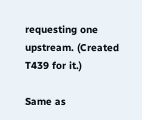requesting one upstream. (Created T439 for it.)

Same as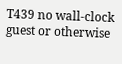T439 no wall-clock guest or otherwise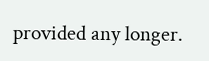provided any longer.